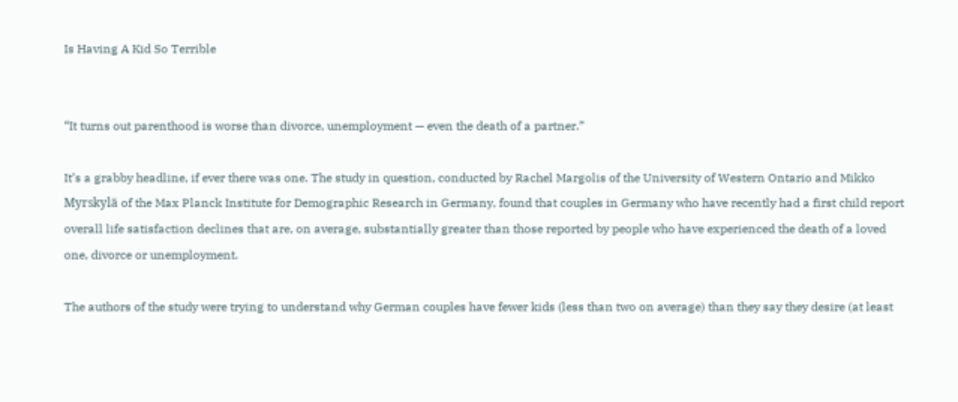Is Having A Kid So Terrible


“It turns out parenthood is worse than divorce, unemployment — even the death of a partner.”

It’s a grabby headline, if ever there was one. The study in question, conducted by Rachel Margolis of the University of Western Ontario and Mikko Myrskylä of the Max Planck Institute for Demographic Research in Germany, found that couples in Germany who have recently had a first child report overall life satisfaction declines that are, on average, substantially greater than those reported by people who have experienced the death of a loved one, divorce or unemployment.

The authors of the study were trying to understand why German couples have fewer kids (less than two on average) than they say they desire (at least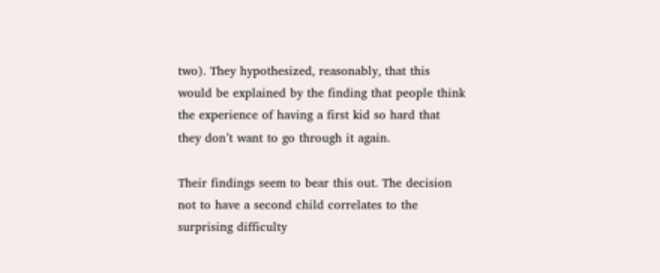two). They hypothesized, reasonably, that this would be explained by the finding that people think the experience of having a first kid so hard that they don’t want to go through it again.

Their findings seem to bear this out. The decision not to have a second child correlates to the surprising difficulty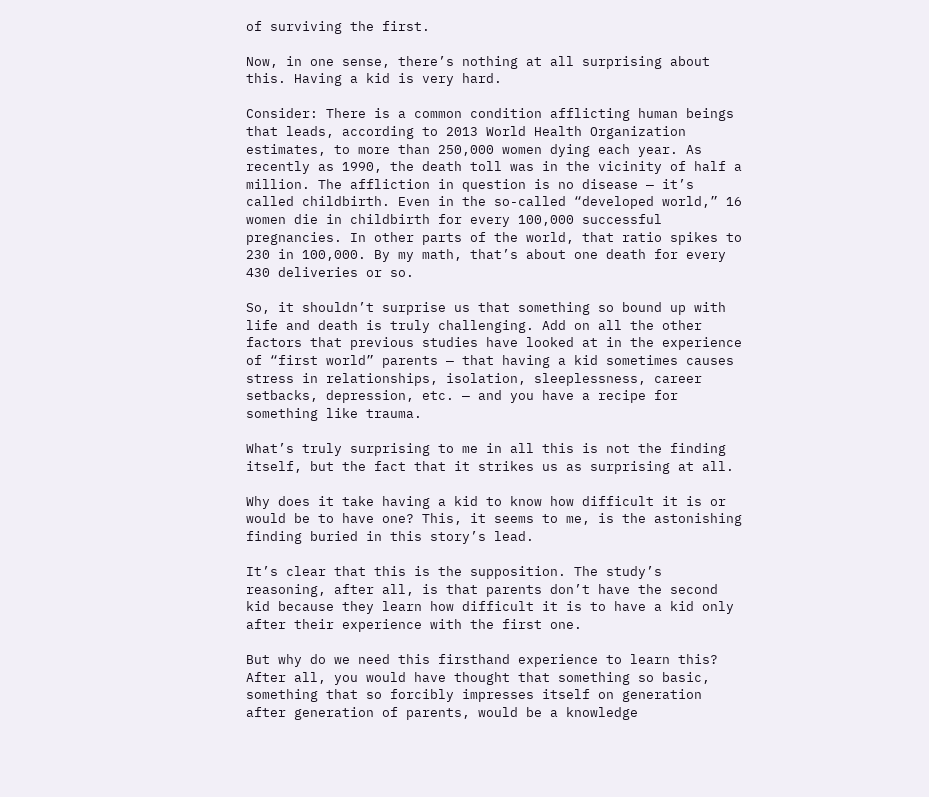of surviving the first.

Now, in one sense, there’s nothing at all surprising about this. Having a kid is very hard.

Consider: There is a common condition afflicting human beings that leads, according to 2013 World Health Organization estimates, to more than 250,000 women dying each year. As recently as 1990, the death toll was in the vicinity of half a million. The affliction in question is no disease — it’s called childbirth. Even in the so-called “developed world,” 16 women die in childbirth for every 100,000 successful pregnancies. In other parts of the world, that ratio spikes to 230 in 100,000. By my math, that’s about one death for every 430 deliveries or so.

So, it shouldn’t surprise us that something so bound up with life and death is truly challenging. Add on all the other factors that previous studies have looked at in the experience of “first world” parents — that having a kid sometimes causes stress in relationships, isolation, sleeplessness, career setbacks, depression, etc. — and you have a recipe for something like trauma.

What’s truly surprising to me in all this is not the finding itself, but the fact that it strikes us as surprising at all.

Why does it take having a kid to know how difficult it is or would be to have one? This, it seems to me, is the astonishing finding buried in this story’s lead.

It’s clear that this is the supposition. The study’s reasoning, after all, is that parents don’t have the second kid because they learn how difficult it is to have a kid only after their experience with the first one.

But why do we need this firsthand experience to learn this? After all, you would have thought that something so basic, something that so forcibly impresses itself on generation after generation of parents, would be a knowledge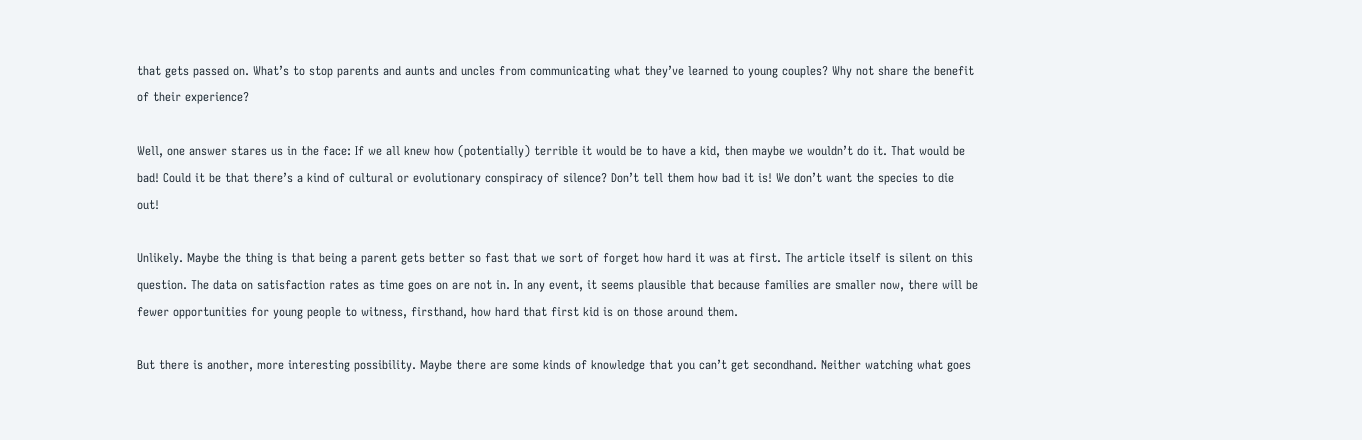that gets passed on. What’s to stop parents and aunts and uncles from communicating what they’ve learned to young couples? Why not share the benefit of their experience?

Well, one answer stares us in the face: If we all knew how (potentially) terrible it would be to have a kid, then maybe we wouldn’t do it. That would be bad! Could it be that there’s a kind of cultural or evolutionary conspiracy of silence? Don’t tell them how bad it is! We don’t want the species to die out!

Unlikely. Maybe the thing is that being a parent gets better so fast that we sort of forget how hard it was at first. The article itself is silent on this question. The data on satisfaction rates as time goes on are not in. In any event, it seems plausible that because families are smaller now, there will be fewer opportunities for young people to witness, firsthand, how hard that first kid is on those around them.

But there is another, more interesting possibility. Maybe there are some kinds of knowledge that you can’t get secondhand. Neither watching what goes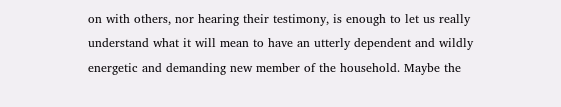on with others, nor hearing their testimony, is enough to let us really understand what it will mean to have an utterly dependent and wildly energetic and demanding new member of the household. Maybe the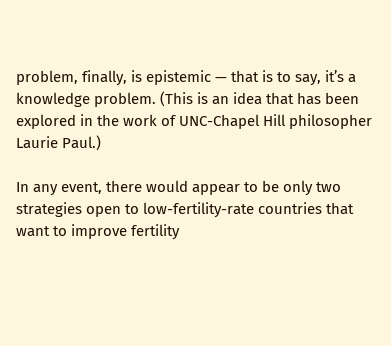problem, finally, is epistemic — that is to say, it’s a knowledge problem. (This is an idea that has been explored in the work of UNC-Chapel Hill philosopher Laurie Paul.)

In any event, there would appear to be only two strategies open to low-fertility-rate countries that want to improve fertility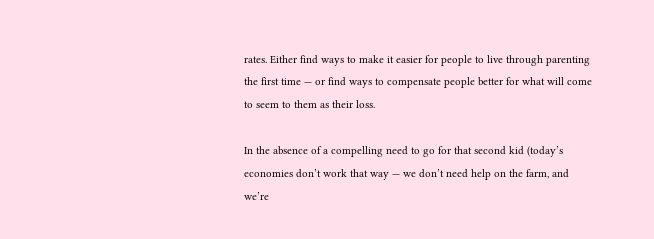rates. Either find ways to make it easier for people to live through parenting the first time — or find ways to compensate people better for what will come to seem to them as their loss.

In the absence of a compelling need to go for that second kid (today’s economies don’t work that way — we don’t need help on the farm, and we’re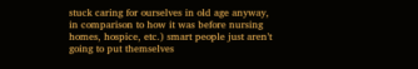stuck caring for ourselves in old age anyway, in comparison to how it was before nursing homes, hospice, etc.) smart people just aren’t going to put themselves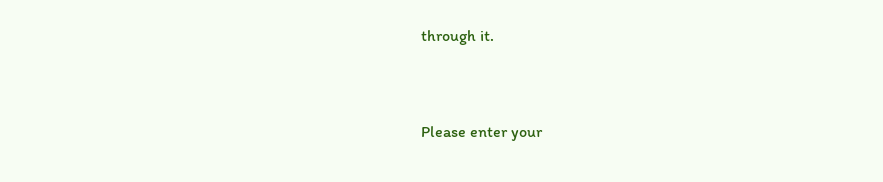through it.


Please enter your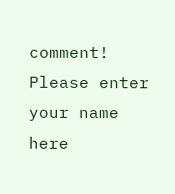comment!
Please enter your name here